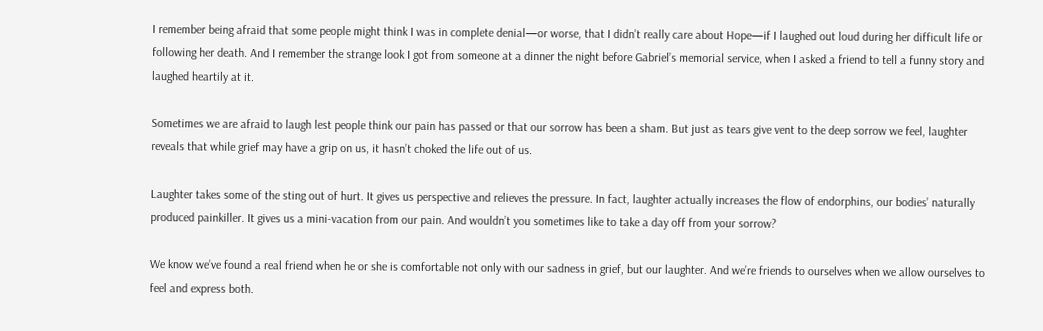I remember being afraid that some people might think I was in complete denial—or worse, that I didn’t really care about Hope—if I laughed out loud during her difficult life or following her death. And I remember the strange look I got from someone at a dinner the night before Gabriel’s memorial service, when I asked a friend to tell a funny story and laughed heartily at it.

Sometimes we are afraid to laugh lest people think our pain has passed or that our sorrow has been a sham. But just as tears give vent to the deep sorrow we feel, laughter reveals that while grief may have a grip on us, it hasn’t choked the life out of us.

Laughter takes some of the sting out of hurt. It gives us perspective and relieves the pressure. In fact, laughter actually increases the flow of endorphins, our bodies’ naturally produced painkiller. It gives us a mini-vacation from our pain. And wouldn’t you sometimes like to take a day off from your sorrow?

We know we’ve found a real friend when he or she is comfortable not only with our sadness in grief, but our laughter. And we’re friends to ourselves when we allow ourselves to feel and express both.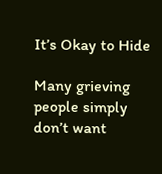It’s Okay to Hide

Many grieving people simply don’t want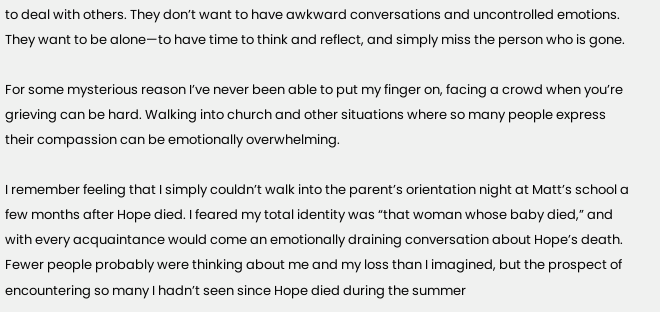to deal with others. They don’t want to have awkward conversations and uncontrolled emotions. They want to be alone—to have time to think and reflect, and simply miss the person who is gone.

For some mysterious reason I’ve never been able to put my finger on, facing a crowd when you’re grieving can be hard. Walking into church and other situations where so many people express their compassion can be emotionally overwhelming.

I remember feeling that I simply couldn’t walk into the parent’s orientation night at Matt’s school a few months after Hope died. I feared my total identity was “that woman whose baby died,” and with every acquaintance would come an emotionally draining conversation about Hope’s death. Fewer people probably were thinking about me and my loss than I imagined, but the prospect of encountering so many I hadn’t seen since Hope died during the summer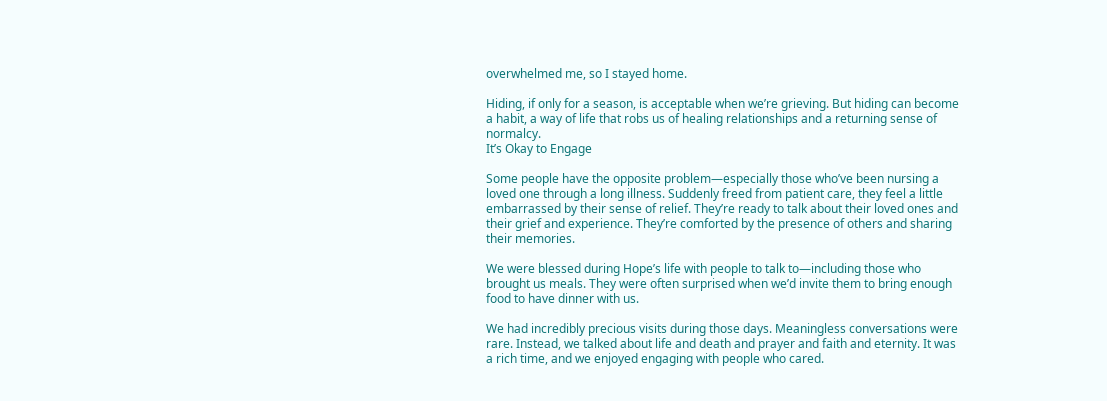overwhelmed me, so I stayed home.

Hiding, if only for a season, is acceptable when we’re grieving. But hiding can become a habit, a way of life that robs us of healing relationships and a returning sense of normalcy.
It’s Okay to Engage

Some people have the opposite problem—especially those who’ve been nursing a loved one through a long illness. Suddenly freed from patient care, they feel a little embarrassed by their sense of relief. They’re ready to talk about their loved ones and their grief and experience. They’re comforted by the presence of others and sharing their memories.

We were blessed during Hope’s life with people to talk to—including those who brought us meals. They were often surprised when we’d invite them to bring enough food to have dinner with us.

We had incredibly precious visits during those days. Meaningless conversations were rare. Instead, we talked about life and death and prayer and faith and eternity. It was a rich time, and we enjoyed engaging with people who cared.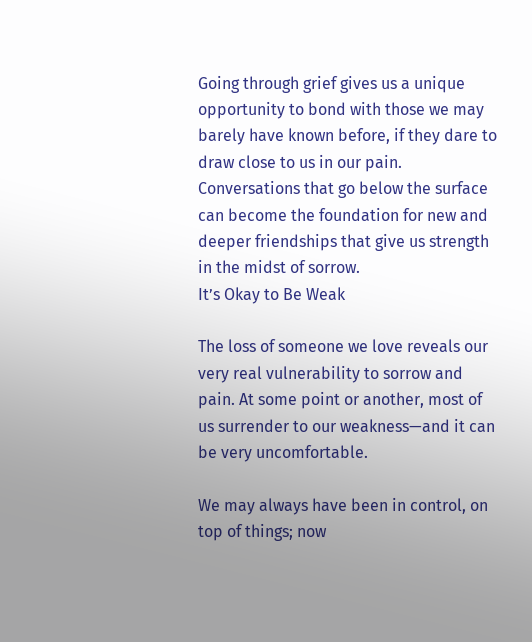Going through grief gives us a unique opportunity to bond with those we may barely have known before, if they dare to draw close to us in our pain. Conversations that go below the surface can become the foundation for new and deeper friendships that give us strength in the midst of sorrow.
It’s Okay to Be Weak

The loss of someone we love reveals our very real vulnerability to sorrow and pain. At some point or another, most of us surrender to our weakness—and it can be very uncomfortable.

We may always have been in control, on top of things; now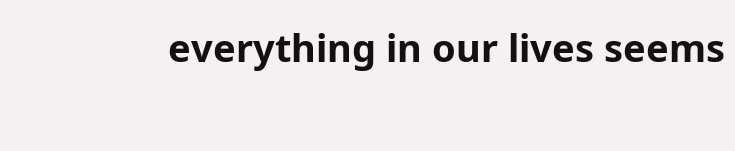everything in our lives seems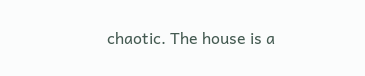chaotic. The house is a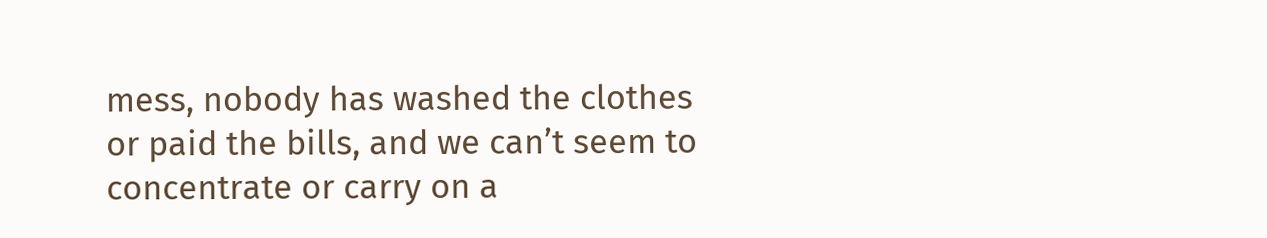mess, nobody has washed the clothes or paid the bills, and we can’t seem to concentrate or carry on a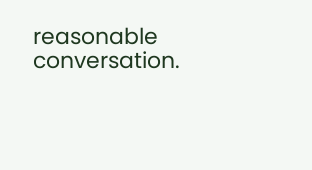reasonable conversation.